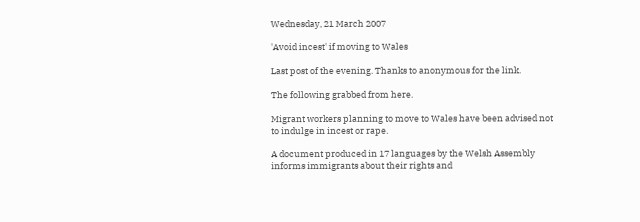Wednesday, 21 March 2007

'Avoid incest' if moving to Wales

Last post of the evening. Thanks to anonymous for the link.

The following grabbed from here.

Migrant workers planning to move to Wales have been advised not to indulge in incest or rape.

A document produced in 17 languages by the Welsh Assembly informs immigrants about their rights and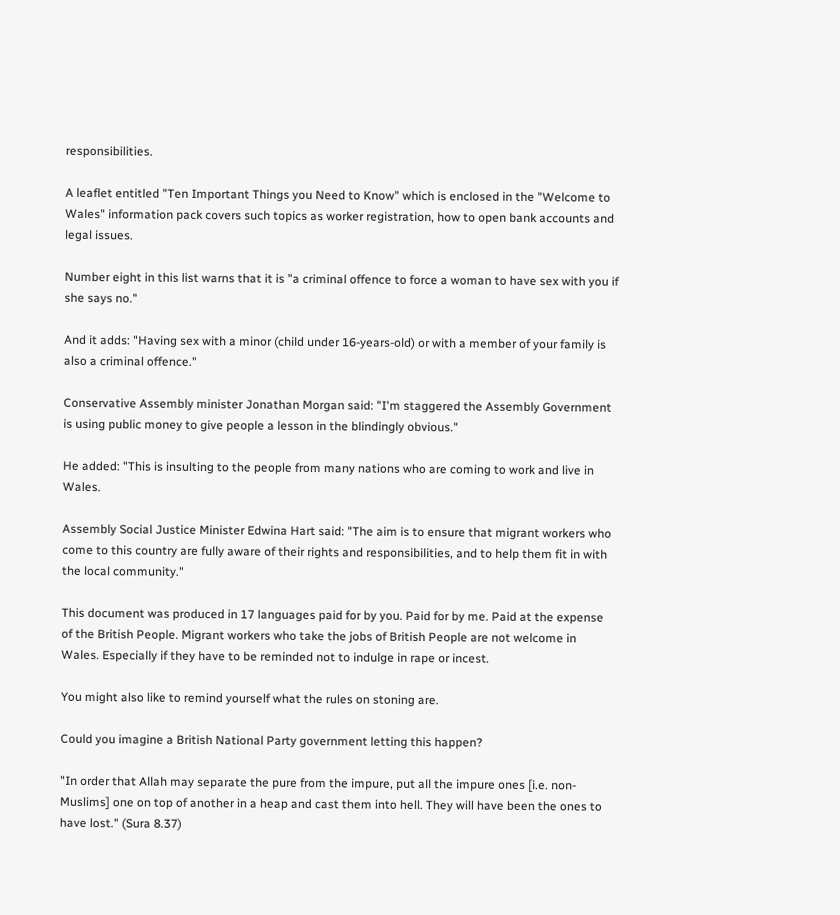responsibilities.

A leaflet entitled "Ten Important Things you Need to Know" which is enclosed in the "Welcome to Wales" information pack covers such topics as worker registration, how to open bank accounts and legal issues.

Number eight in this list warns that it is "a criminal offence to force a woman to have sex with you if she says no."

And it adds: "Having sex with a minor (child under 16-years-old) or with a member of your family is also a criminal offence."

Conservative Assembly minister Jonathan Morgan said: "I'm staggered the Assembly Government is using public money to give people a lesson in the blindingly obvious."

He added: "This is insulting to the people from many nations who are coming to work and live in Wales.

Assembly Social Justice Minister Edwina Hart said: "The aim is to ensure that migrant workers who come to this country are fully aware of their rights and responsibilities, and to help them fit in with the local community."

This document was produced in 17 languages paid for by you. Paid for by me. Paid at the expense of the British People. Migrant workers who take the jobs of British People are not welcome in Wales. Especially if they have to be reminded not to indulge in rape or incest.

You might also like to remind yourself what the rules on stoning are.

Could you imagine a British National Party government letting this happen?

"In order that Allah may separate the pure from the impure, put all the impure ones [i.e. non-Muslims] one on top of another in a heap and cast them into hell. They will have been the ones to have lost." (Sura 8.37)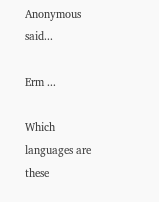Anonymous said...

Erm ...

Which languages are these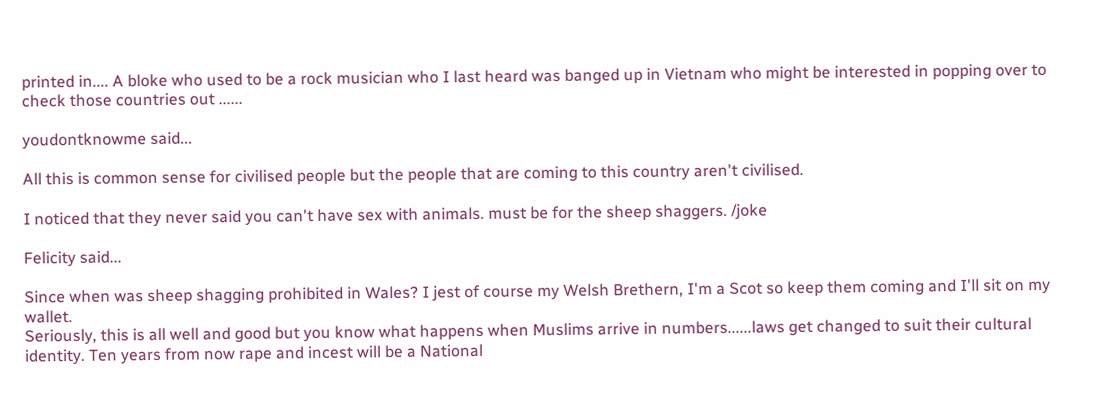printed in.... A bloke who used to be a rock musician who I last heard was banged up in Vietnam who might be interested in popping over to check those countries out ......

youdontknowme said...

All this is common sense for civilised people but the people that are coming to this country aren't civilised.

I noticed that they never said you can't have sex with animals. must be for the sheep shaggers. /joke

Felicity said...

Since when was sheep shagging prohibited in Wales? I jest of course my Welsh Brethern, I'm a Scot so keep them coming and I'll sit on my wallet.
Seriously, this is all well and good but you know what happens when Muslims arrive in numbers......laws get changed to suit their cultural identity. Ten years from now rape and incest will be a National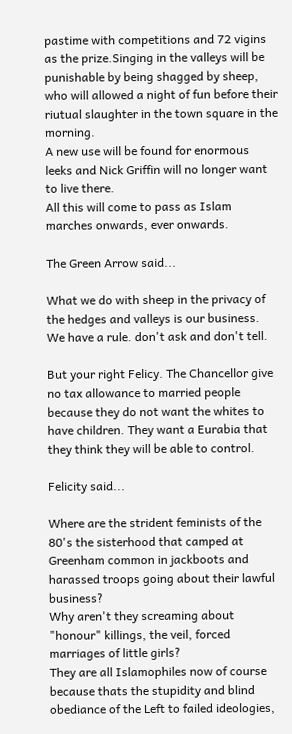pastime with competitions and 72 vigins as the prize.Singing in the valleys will be punishable by being shagged by sheep, who will allowed a night of fun before their riutual slaughter in the town square in the morning.
A new use will be found for enormous leeks and Nick Griffin will no longer want to live there.
All this will come to pass as Islam marches onwards, ever onwards.

The Green Arrow said...

What we do with sheep in the privacy of the hedges and valleys is our business. We have a rule. don't ask and don't tell.

But your right Felicy. The Chancellor give no tax allowance to married people because they do not want the whites to have children. They want a Eurabia that they think they will be able to control.

Felicity said...

Where are the strident feminists of the 80's the sisterhood that camped at Greenham common in jackboots and harassed troops going about their lawful business?
Why aren't they screaming about "honour" killings, the veil, forced marriages of little girls?
They are all Islamophiles now of course because thats the stupidity and blind obediance of the Left to failed ideologies,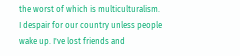the worst of which is multiculturalism.
I despair for our country unless people wake up. I've lost friends and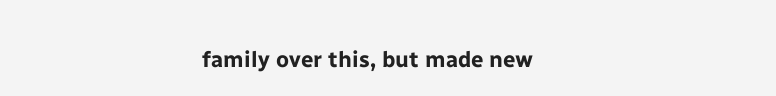family over this, but made new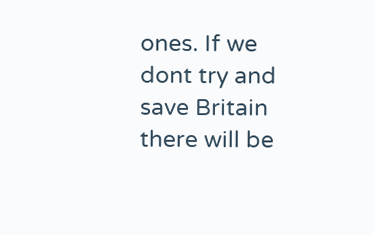ones. If we dont try and save Britain there will be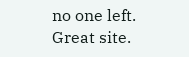no one left.
Great site.